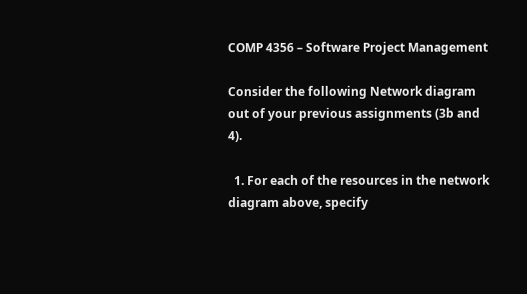COMP 4356 – Software Project Management

Consider the following Network diagram out of your previous assignments (3b and 4).

  1. For each of the resources in the network diagram above, specify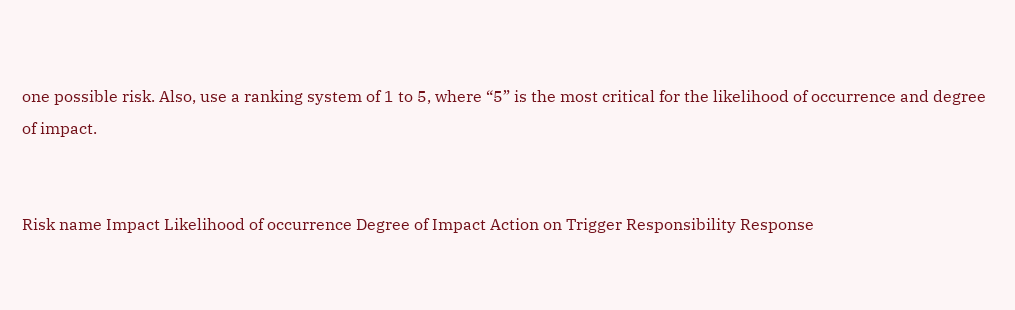one possible risk. Also, use a ranking system of 1 to 5, where “5” is the most critical for the likelihood of occurrence and degree of impact.


Risk name Impact Likelihood of occurrence Degree of Impact Action on Trigger Responsibility Response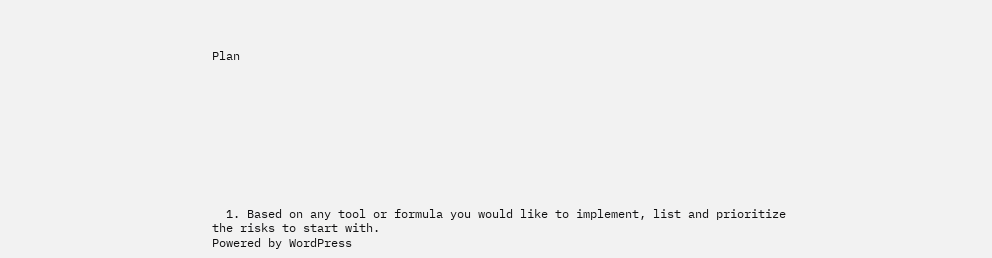Plan










  1. Based on any tool or formula you would like to implement, list and prioritize the risks to start with.
Powered by WordPress